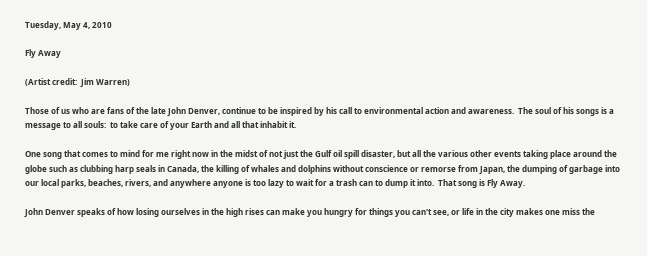Tuesday, May 4, 2010

Fly Away

(Artist credit:  Jim Warren)

Those of us who are fans of the late John Denver, continue to be inspired by his call to environmental action and awareness.  The soul of his songs is a message to all souls:  to take care of your Earth and all that inhabit it.

One song that comes to mind for me right now in the midst of not just the Gulf oil spill disaster, but all the various other events taking place around the globe such as clubbing harp seals in Canada, the killing of whales and dolphins without conscience or remorse from Japan, the dumping of garbage into our local parks, beaches, rivers, and anywhere anyone is too lazy to wait for a trash can to dump it into.  That song is Fly Away.

John Denver speaks of how losing ourselves in the high rises can make you hungry for things you can't see, or life in the city makes one miss the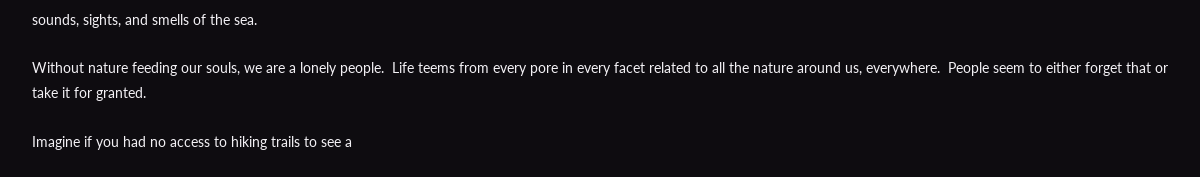sounds, sights, and smells of the sea.

Without nature feeding our souls, we are a lonely people.  Life teems from every pore in every facet related to all the nature around us, everywhere.  People seem to either forget that or take it for granted.

Imagine if you had no access to hiking trails to see a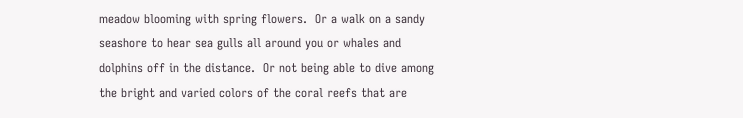meadow blooming with spring flowers.  Or a walk on a sandy seashore to hear sea gulls all around you or whales and dolphins off in the distance.  Or not being able to dive among the bright and varied colors of the coral reefs that are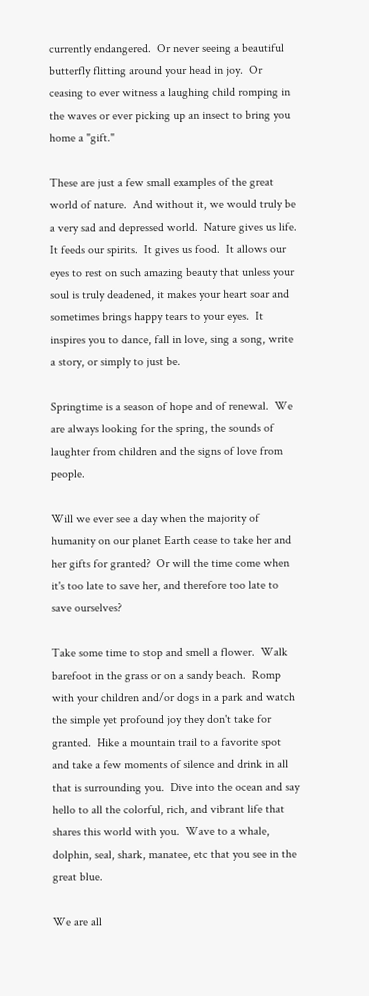currently endangered.  Or never seeing a beautiful butterfly flitting around your head in joy.  Or ceasing to ever witness a laughing child romping in the waves or ever picking up an insect to bring you home a "gift."

These are just a few small examples of the great world of nature.  And without it, we would truly be a very sad and depressed world.  Nature gives us life.  It feeds our spirits.  It gives us food.  It allows our eyes to rest on such amazing beauty that unless your soul is truly deadened, it makes your heart soar and sometimes brings happy tears to your eyes.  It inspires you to dance, fall in love, sing a song, write a story, or simply to just be.

Springtime is a season of hope and of renewal.  We are always looking for the spring, the sounds of laughter from children and the signs of love from people.

Will we ever see a day when the majority of humanity on our planet Earth cease to take her and her gifts for granted?  Or will the time come when it's too late to save her, and therefore too late to save ourselves?

Take some time to stop and smell a flower.  Walk barefoot in the grass or on a sandy beach.  Romp with your children and/or dogs in a park and watch the simple yet profound joy they don't take for granted.  Hike a mountain trail to a favorite spot and take a few moments of silence and drink in all that is surrounding you.  Dive into the ocean and say hello to all the colorful, rich, and vibrant life that shares this world with you.  Wave to a whale, dolphin, seal, shark, manatee, etc that you see in the great blue.

We are all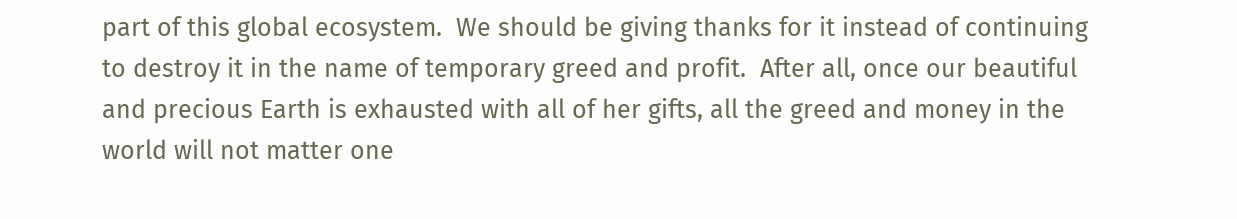part of this global ecosystem.  We should be giving thanks for it instead of continuing to destroy it in the name of temporary greed and profit.  After all, once our beautiful and precious Earth is exhausted with all of her gifts, all the greed and money in the world will not matter one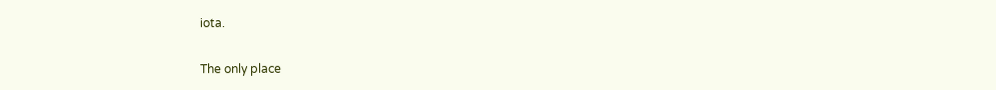iota.

The only place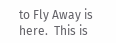to Fly Away is here.  This is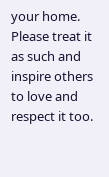your home.  Please treat it as such and inspire others to love and respect it too.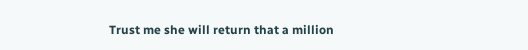Trust me she will return that a million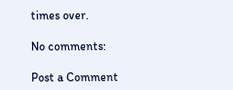times over.

No comments:

Post a Comment